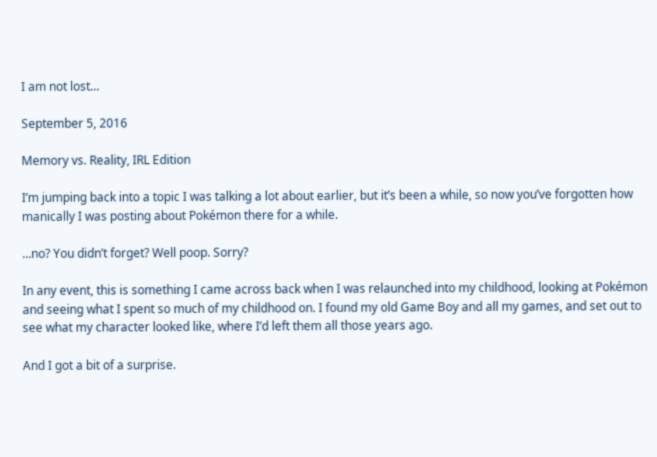I am not lost…

September 5, 2016

Memory vs. Reality, IRL Edition

I’m jumping back into a topic I was talking a lot about earlier, but it’s been a while, so now you’ve forgotten how manically I was posting about Pokémon there for a while.

…no? You didn’t forget? Well poop. Sorry?

In any event, this is something I came across back when I was relaunched into my childhood, looking at Pokémon and seeing what I spent so much of my childhood on. I found my old Game Boy and all my games, and set out to see what my character looked like, where I’d left them all those years ago.

And I got a bit of a surprise.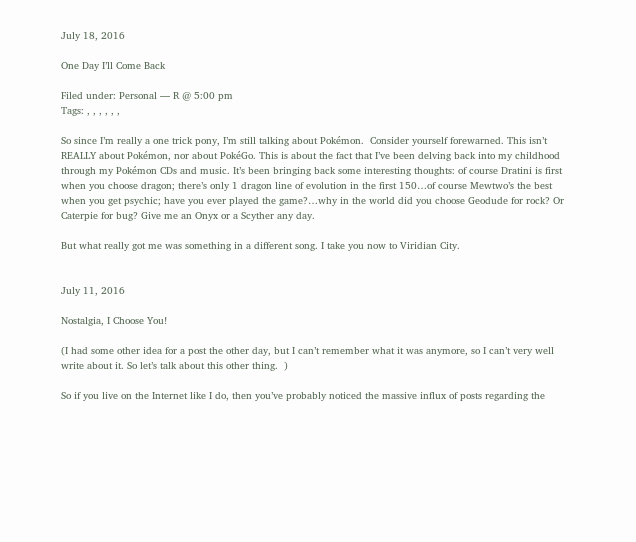July 18, 2016

One Day I’ll Come Back

Filed under: Personal — R @ 5:00 pm
Tags: , , , , , ,

So since I’m really a one trick pony, I’m still talking about Pokémon.  Consider yourself forewarned. This isn’t REALLY about Pokémon, nor about PokéGo. This is about the fact that I’ve been delving back into my childhood through my Pokémon CDs and music. It’s been bringing back some interesting thoughts: of course Dratini is first when you choose dragon; there’s only 1 dragon line of evolution in the first 150…of course Mewtwo’s the best when you get psychic; have you ever played the game?…why in the world did you choose Geodude for rock? Or Caterpie for bug? Give me an Onyx or a Scyther any day.

But what really got me was something in a different song. I take you now to Viridian City.


July 11, 2016

Nostalgia, I Choose You!

(I had some other idea for a post the other day, but I can’t remember what it was anymore, so I can’t very well write about it. So let’s talk about this other thing.  )

So if you live on the Internet like I do, then you’ve probably noticed the massive influx of posts regarding the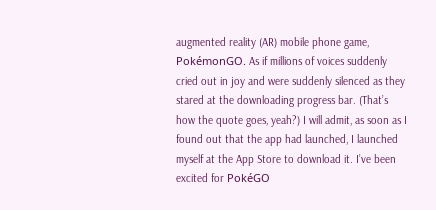augmented reality (AR) mobile phone game, PokémonGO. As if millions of voices suddenly cried out in joy and were suddenly silenced as they stared at the downloading progress bar. (That’s how the quote goes, yeah?) I will admit, as soon as I found out that the app had launched, I launched myself at the App Store to download it. I’ve been excited for PokéGO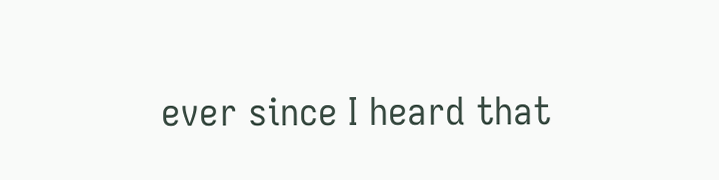ever since I heard that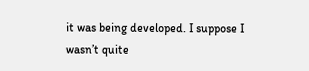it was being developed. I suppose I wasn’t quite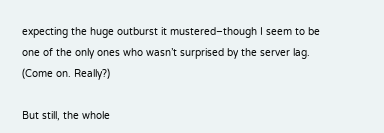expecting the huge outburst it mustered–though I seem to be one of the only ones who wasn’t surprised by the server lag. (Come on. Really?)

But still, the whole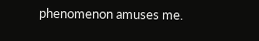phenomenon amuses me.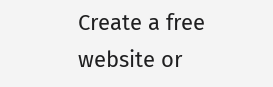Create a free website or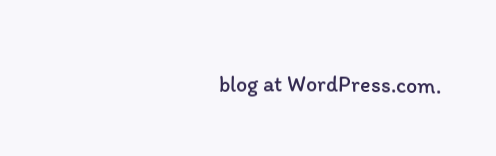blog at WordPress.com.